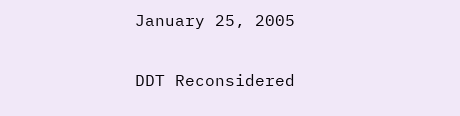January 25, 2005

DDT Reconsidered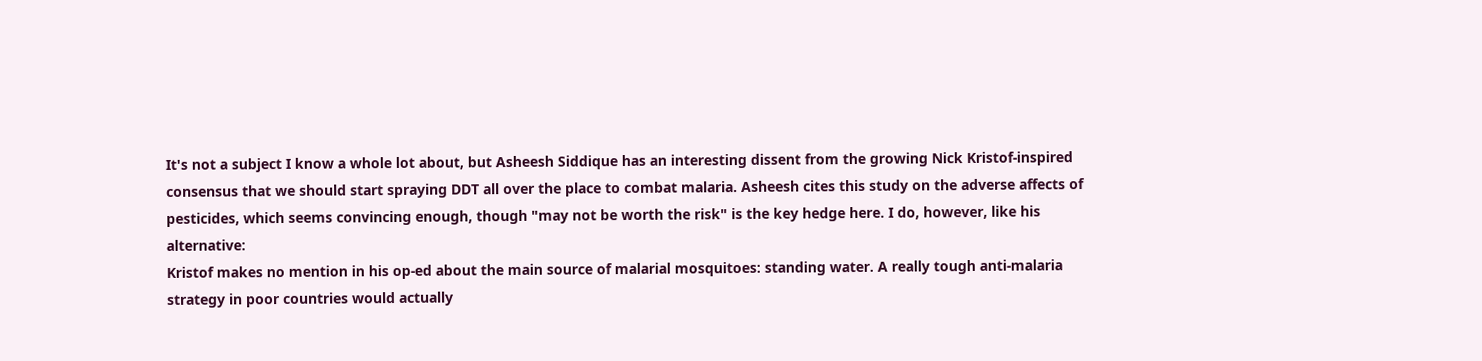It's not a subject I know a whole lot about, but Asheesh Siddique has an interesting dissent from the growing Nick Kristof-inspired consensus that we should start spraying DDT all over the place to combat malaria. Asheesh cites this study on the adverse affects of pesticides, which seems convincing enough, though "may not be worth the risk" is the key hedge here. I do, however, like his alternative:
Kristof makes no mention in his op-ed about the main source of malarial mosquitoes: standing water. A really tough anti-malaria strategy in poor countries would actually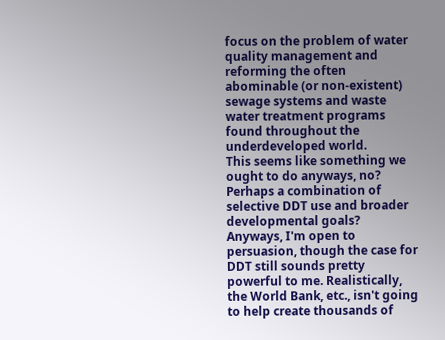focus on the problem of water quality management and reforming the often abominable (or non-existent) sewage systems and waste water treatment programs found throughout the underdeveloped world.
This seems like something we ought to do anyways, no? Perhaps a combination of selective DDT use and broader developmental goals? Anyways, I'm open to persuasion, though the case for DDT still sounds pretty powerful to me. Realistically, the World Bank, etc., isn't going to help create thousands of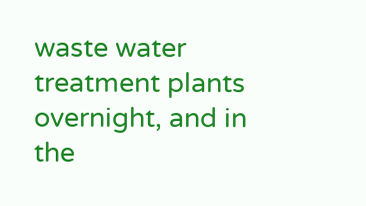waste water treatment plants overnight, and in the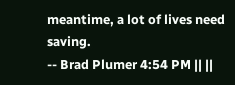meantime, a lot of lives need saving.
-- Brad Plumer 4:54 PM || ||